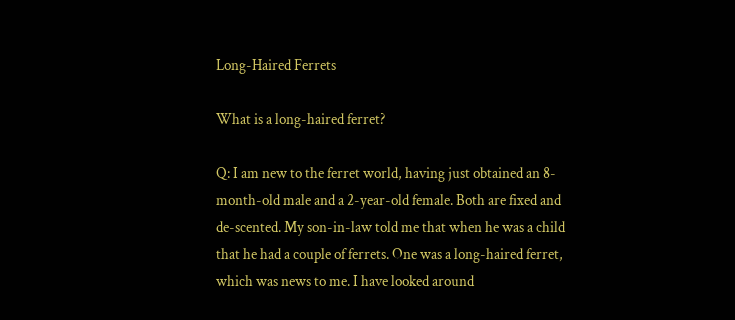Long-Haired Ferrets

What is a long-haired ferret?

Q: I am new to the ferret world, having just obtained an 8-month-old male and a 2-year-old female. Both are fixed and de-scented. My son-in-law told me that when he was a child that he had a couple of ferrets. One was a long-haired ferret, which was news to me. I have looked around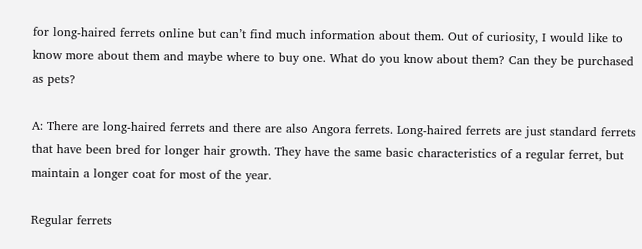for long-haired ferrets online but can’t find much information about them. Out of curiosity, I would like to know more about them and maybe where to buy one. What do you know about them? Can they be purchased as pets?

A: There are long-haired ferrets and there are also Angora ferrets. Long-haired ferrets are just standard ferrets that have been bred for longer hair growth. They have the same basic characteristics of a regular ferret, but maintain a longer coat for most of the year.

Regular ferrets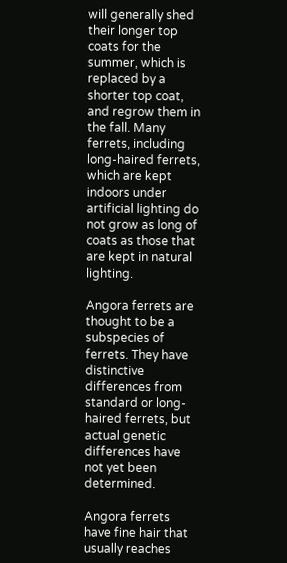will generally shed their longer top coats for the summer, which is replaced by a shorter top coat, and regrow them in the fall. Many ferrets, including long-haired ferrets, which are kept indoors under artificial lighting do not grow as long of coats as those that are kept in natural lighting.

Angora ferrets are thought to be a subspecies of ferrets. They have distinctive differences from standard or long-haired ferrets, but actual genetic differences have not yet been determined.

Angora ferrets have fine hair that usually reaches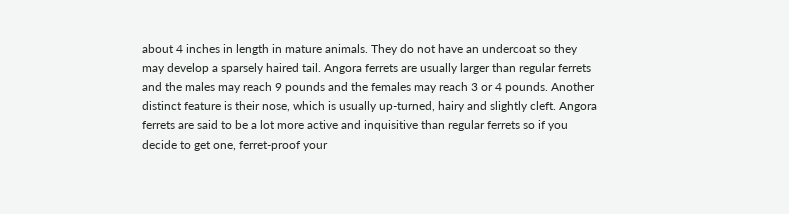about 4 inches in length in mature animals. They do not have an undercoat so they may develop a sparsely haired tail. Angora ferrets are usually larger than regular ferrets and the males may reach 9 pounds and the females may reach 3 or 4 pounds. Another distinct feature is their nose, which is usually up-turned, hairy and slightly cleft. Angora ferrets are said to be a lot more active and inquisitive than regular ferrets so if you decide to get one, ferret-proof your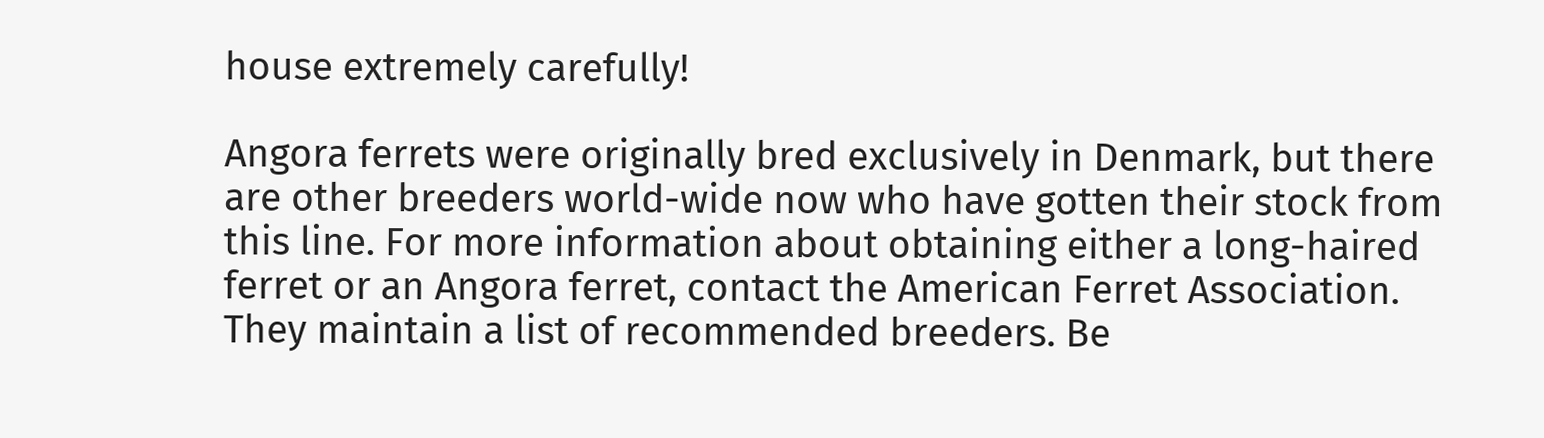house extremely carefully!

Angora ferrets were originally bred exclusively in Denmark, but there are other breeders world-wide now who have gotten their stock from this line. For more information about obtaining either a long-haired ferret or an Angora ferret, contact the American Ferret Association. They maintain a list of recommended breeders. Be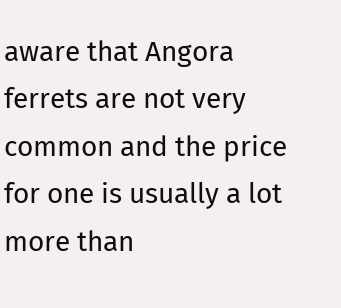aware that Angora ferrets are not very common and the price for one is usually a lot more than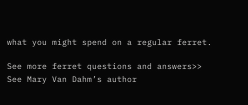what you might spend on a regular ferret.

See more ferret questions and answers>>
See Mary Van Dahm’s author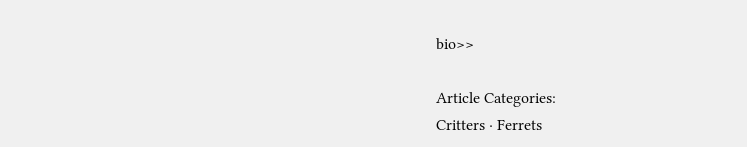bio>>

Article Categories:
Critters · Ferrets